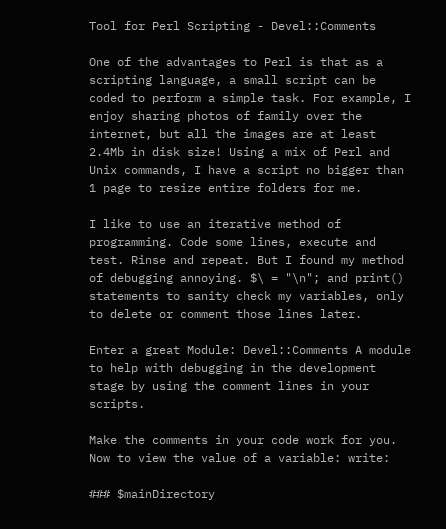Tool for Perl Scripting - Devel::Comments

One of the advantages to Perl is that as a scripting language, a small script can be coded to perform a simple task. For example, I enjoy sharing photos of family over the internet, but all the images are at least 2.4Mb in disk size! Using a mix of Perl and Unix commands, I have a script no bigger than 1 page to resize entire folders for me.

I like to use an iterative method of programming. Code some lines, execute and test. Rinse and repeat. But I found my method of debugging annoying. $\ = "\n"; and print() statements to sanity check my variables, only to delete or comment those lines later.

Enter a great Module: Devel::Comments A module to help with debugging in the development stage by using the comment lines in your scripts.

Make the comments in your code work for you. Now to view the value of a variable: write:

### $mainDirectory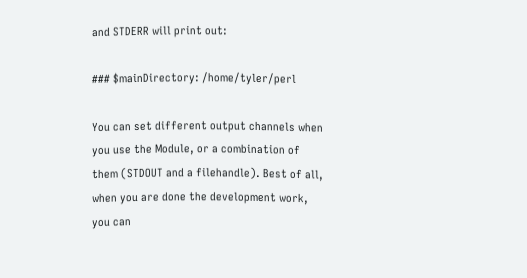and STDERR will print out:

### $mainDirectory: /home/tyler/perl

You can set different output channels when you use the Module, or a combination of them (STDOUT and a filehandle). Best of all, when you are done the development work, you can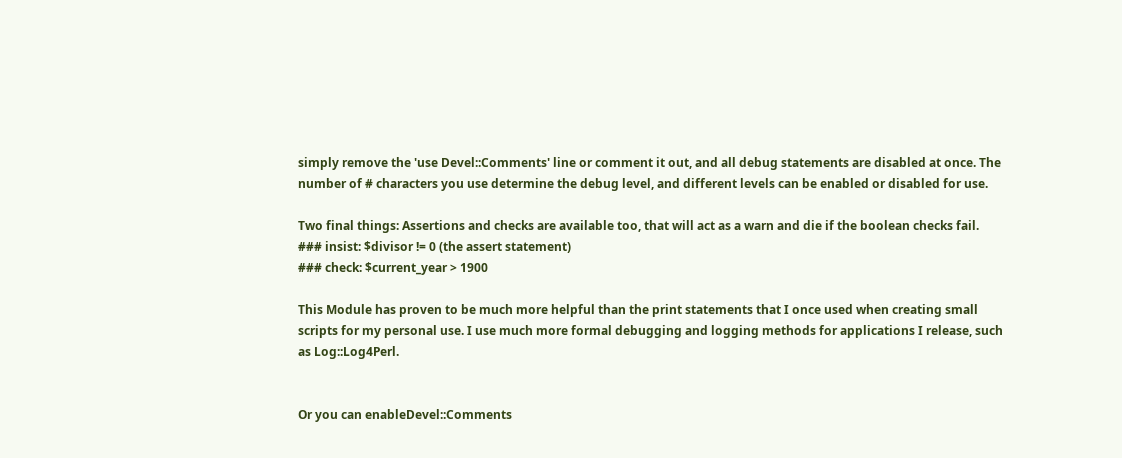simply remove the 'use Devel::Comments' line or comment it out, and all debug statements are disabled at once. The number of # characters you use determine the debug level, and different levels can be enabled or disabled for use.

Two final things: Assertions and checks are available too, that will act as a warn and die if the boolean checks fail.
### insist: $divisor != 0 (the assert statement)
### check: $current_year > 1900

This Module has proven to be much more helpful than the print statements that I once used when creating small scripts for my personal use. I use much more formal debugging and logging methods for applications I release, such as Log::Log4Perl.


Or you can enableDevel::Comments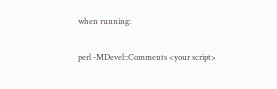when running:

perl -MDevel::Comments <your script>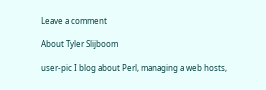Leave a comment

About Tyler Slijboom

user-pic I blog about Perl, managing a web hosts,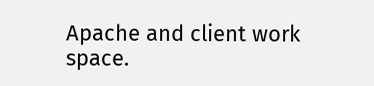Apache and client work space.